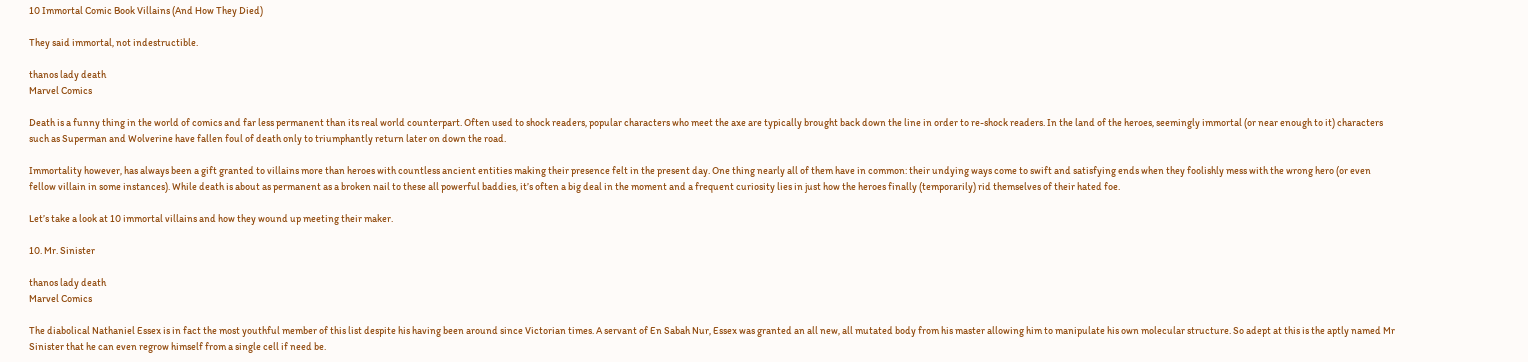10 Immortal Comic Book Villains (And How They Died)

They said immortal, not indestructible.

thanos lady death
Marvel Comics

Death is a funny thing in the world of comics and far less permanent than its real world counterpart. Often used to shock readers, popular characters who meet the axe are typically brought back down the line in order to re-shock readers. In the land of the heroes, seemingly immortal (or near enough to it) characters such as Superman and Wolverine have fallen foul of death only to triumphantly return later on down the road.

Immortality however, has always been a gift granted to villains more than heroes with countless ancient entities making their presence felt in the present day. One thing nearly all of them have in common: their undying ways come to swift and satisfying ends when they foolishly mess with the wrong hero (or even fellow villain in some instances). While death is about as permanent as a broken nail to these all powerful baddies, it’s often a big deal in the moment and a frequent curiosity lies in just how the heroes finally (temporarily) rid themselves of their hated foe.

Let’s take a look at 10 immortal villains and how they wound up meeting their maker.

10. Mr. Sinister

thanos lady death
Marvel Comics

The diabolical Nathaniel Essex is in fact the most youthful member of this list despite his having been around since Victorian times. A servant of En Sabah Nur, Essex was granted an all new, all mutated body from his master allowing him to manipulate his own molecular structure. So adept at this is the aptly named Mr Sinister that he can even regrow himself from a single cell if need be.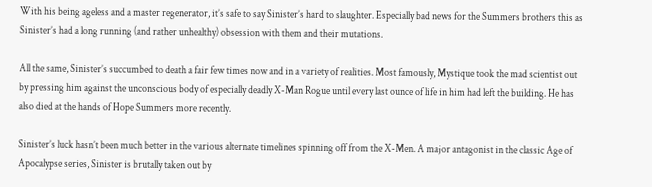With his being ageless and a master regenerator, it’s safe to say Sinister’s hard to slaughter. Especially bad news for the Summers brothers this as Sinister’s had a long running (and rather unhealthy) obsession with them and their mutations.

All the same, Sinister’s succumbed to death a fair few times now and in a variety of realities. Most famously, Mystique took the mad scientist out by pressing him against the unconscious body of especially deadly X-Man Rogue until every last ounce of life in him had left the building. He has also died at the hands of Hope Summers more recently.

Sinister’s luck hasn’t been much better in the various alternate timelines spinning off from the X-Men. A major antagonist in the classic Age of Apocalypse series, Sinister is brutally taken out by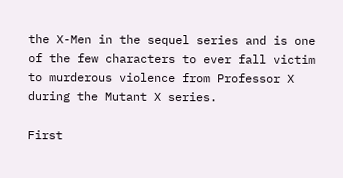the X-Men in the sequel series and is one of the few characters to ever fall victim to murderous violence from Professor X during the Mutant X series.

First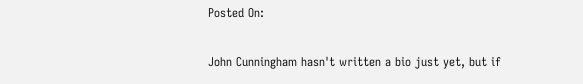Posted On:

John Cunningham hasn't written a bio just yet, but if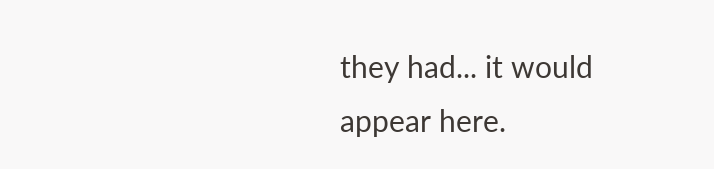they had... it would appear here.